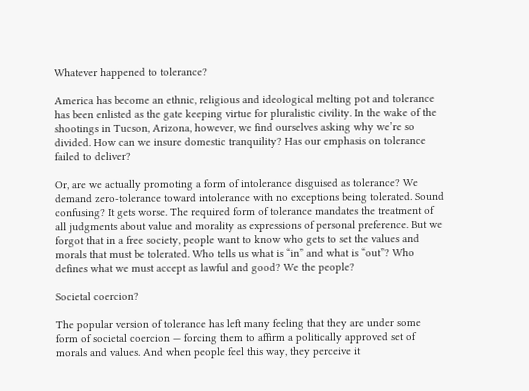Whatever happened to tolerance?

America has become an ethnic, religious and ideological melting pot and tolerance has been enlisted as the gate keeping virtue for pluralistic civility. In the wake of the shootings in Tucson, Arizona, however, we find ourselves asking why we’re so divided. How can we insure domestic tranquility? Has our emphasis on tolerance failed to deliver?

Or, are we actually promoting a form of intolerance disguised as tolerance? We demand zero-tolerance toward intolerance with no exceptions being tolerated. Sound confusing? It gets worse. The required form of tolerance mandates the treatment of all judgments about value and morality as expressions of personal preference. But we forgot that in a free society, people want to know who gets to set the values and morals that must be tolerated. Who tells us what is “in” and what is “out”? Who defines what we must accept as lawful and good? We the people?

Societal coercion?

The popular version of tolerance has left many feeling that they are under some form of societal coercion — forcing them to affirm a politically approved set of morals and values. And when people feel this way, they perceive it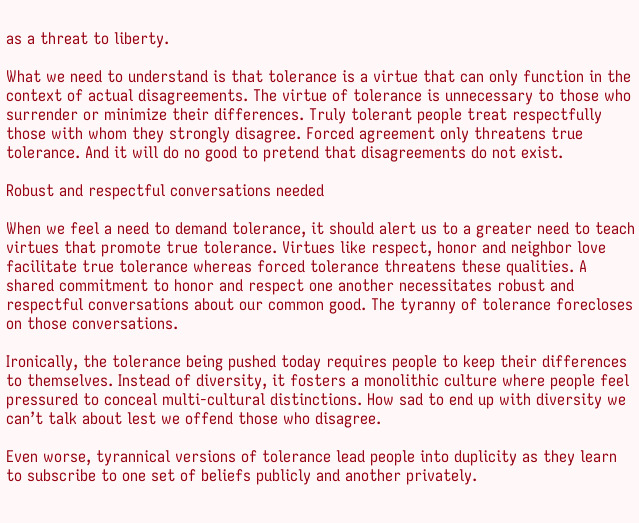as a threat to liberty.

What we need to understand is that tolerance is a virtue that can only function in the context of actual disagreements. The virtue of tolerance is unnecessary to those who surrender or minimize their differences. Truly tolerant people treat respectfully those with whom they strongly disagree. Forced agreement only threatens true tolerance. And it will do no good to pretend that disagreements do not exist.

Robust and respectful conversations needed

When we feel a need to demand tolerance, it should alert us to a greater need to teach virtues that promote true tolerance. Virtues like respect, honor and neighbor love facilitate true tolerance whereas forced tolerance threatens these qualities. A shared commitment to honor and respect one another necessitates robust and respectful conversations about our common good. The tyranny of tolerance forecloses on those conversations.

Ironically, the tolerance being pushed today requires people to keep their differences to themselves. Instead of diversity, it fosters a monolithic culture where people feel pressured to conceal multi-cultural distinctions. How sad to end up with diversity we can’t talk about lest we offend those who disagree.

Even worse, tyrannical versions of tolerance lead people into duplicity as they learn to subscribe to one set of beliefs publicly and another privately.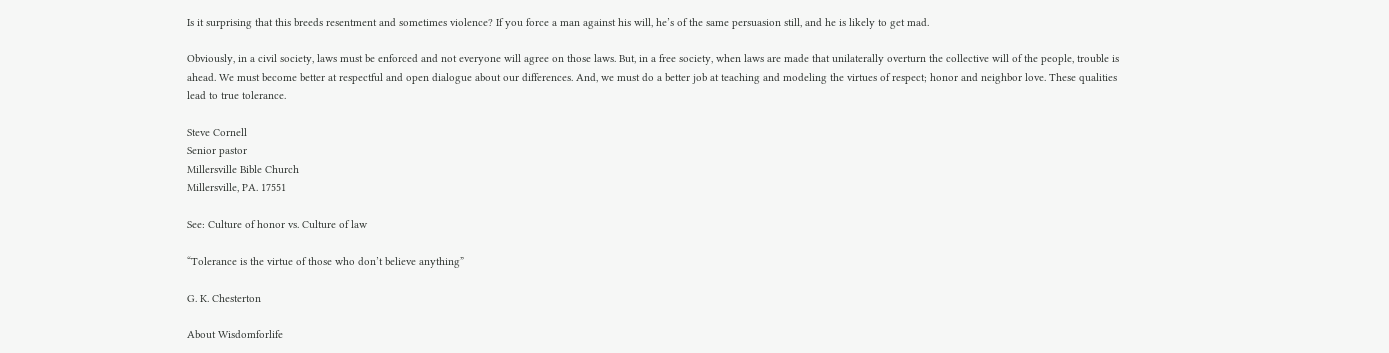Is it surprising that this breeds resentment and sometimes violence? If you force a man against his will, he’s of the same persuasion still, and he is likely to get mad.

Obviously, in a civil society, laws must be enforced and not everyone will agree on those laws. But, in a free society, when laws are made that unilaterally overturn the collective will of the people, trouble is ahead. We must become better at respectful and open dialogue about our differences. And, we must do a better job at teaching and modeling the virtues of respect; honor and neighbor love. These qualities lead to true tolerance.

Steve Cornell
Senior pastor
Millersville Bible Church
Millersville, PA. 17551

See: Culture of honor vs. Culture of law

“Tolerance is the virtue of those who don’t believe anything”

G. K. Chesterton

About Wisdomforlife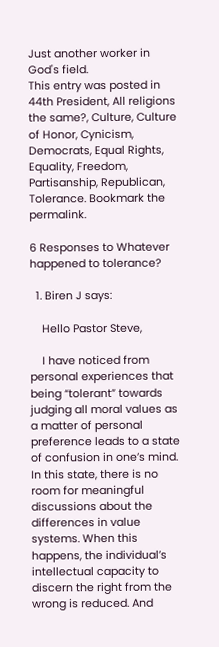Just another worker in God's field.
This entry was posted in 44th President, All religions the same?, Culture, Culture of Honor, Cynicism, Democrats, Equal Rights, Equality, Freedom, Partisanship, Republican, Tolerance. Bookmark the permalink.

6 Responses to Whatever happened to tolerance?

  1. Biren J says:

    Hello Pastor Steve,

    I have noticed from personal experiences that being “tolerant” towards judging all moral values as a matter of personal preference leads to a state of confusion in one’s mind. In this state, there is no room for meaningful discussions about the differences in value systems. When this happens, the individual’s intellectual capacity to discern the right from the wrong is reduced. And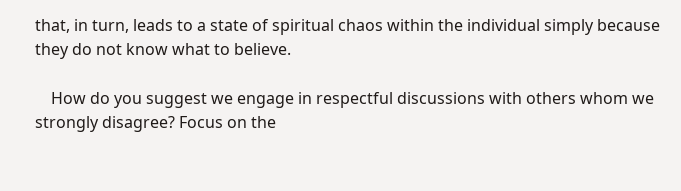that, in turn, leads to a state of spiritual chaos within the individual simply because they do not know what to believe.

    How do you suggest we engage in respectful discussions with others whom we strongly disagree? Focus on the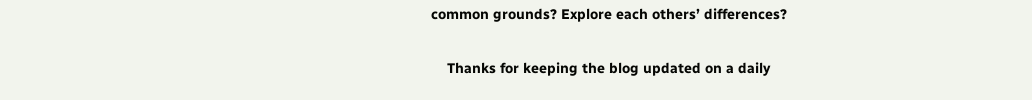common grounds? Explore each others’ differences?

    Thanks for keeping the blog updated on a daily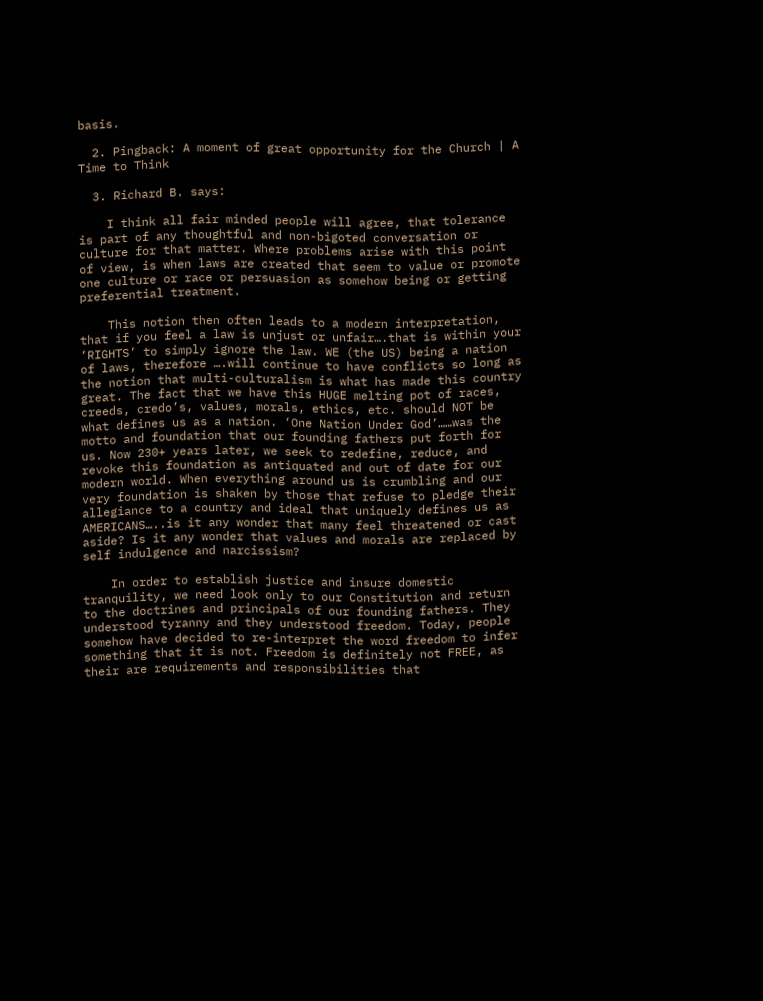basis.

  2. Pingback: A moment of great opportunity for the Church | A Time to Think

  3. Richard B. says:

    I think all fair minded people will agree, that tolerance is part of any thoughtful and non-bigoted conversation or culture for that matter. Where problems arise with this point of view, is when laws are created that seem to value or promote one culture or race or persuasion as somehow being or getting preferential treatment.

    This notion then often leads to a modern interpretation, that if you feel a law is unjust or unfair….that is within your ‘RIGHTS’ to simply ignore the law. WE (the US) being a nation of laws, therefore ….will continue to have conflicts so long as the notion that multi-culturalism is what has made this country great. The fact that we have this HUGE melting pot of races, creeds, credo’s, values, morals, ethics, etc. should NOT be what defines us as a nation. ‘One Nation Under God’……was the motto and foundation that our founding fathers put forth for us. Now 230+ years later, we seek to redefine, reduce, and revoke this foundation as antiquated and out of date for our modern world. When everything around us is crumbling and our very foundation is shaken by those that refuse to pledge their allegiance to a country and ideal that uniquely defines us as AMERICANS…..is it any wonder that many feel threatened or cast aside? Is it any wonder that values and morals are replaced by self indulgence and narcissism?

    In order to establish justice and insure domestic tranquility, we need look only to our Constitution and return to the doctrines and principals of our founding fathers. They understood tyranny and they understood freedom. Today, people somehow have decided to re-interpret the word freedom to infer something that it is not. Freedom is definitely not FREE, as their are requirements and responsibilities that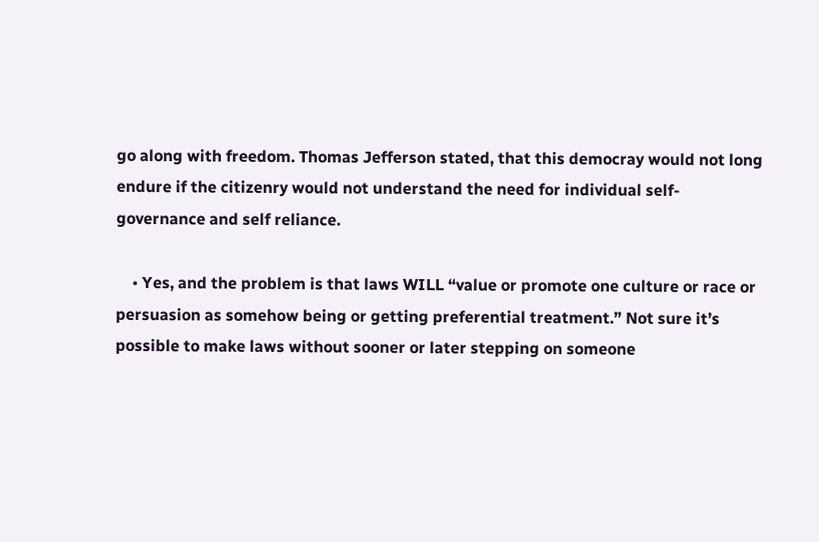go along with freedom. Thomas Jefferson stated, that this democray would not long endure if the citizenry would not understand the need for individual self-governance and self reliance.

    • Yes, and the problem is that laws WILL “value or promote one culture or race or persuasion as somehow being or getting preferential treatment.” Not sure it’s possible to make laws without sooner or later stepping on someone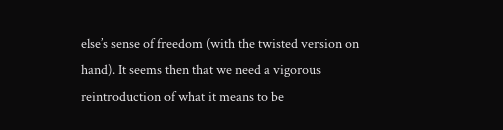else’s sense of freedom (with the twisted version on hand). It seems then that we need a vigorous reintroduction of what it means to be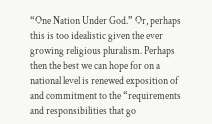“One Nation Under God.” Or, perhaps this is too idealistic given the ever growing religious pluralism. Perhaps then the best we can hope for on a national level is renewed exposition of and commitment to the “requirements and responsibilities that go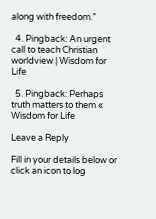along with freedom.”

  4. Pingback: An urgent call to teach Christian worldview | Wisdom for Life

  5. Pingback: Perhaps truth matters to them « Wisdom for Life

Leave a Reply

Fill in your details below or click an icon to log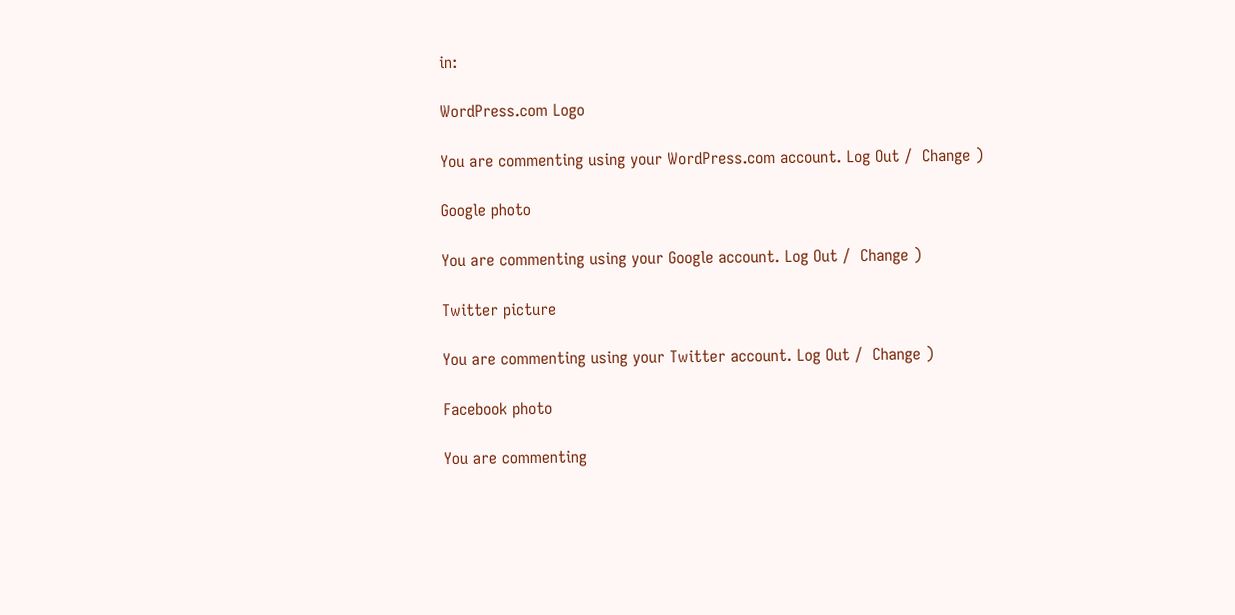in:

WordPress.com Logo

You are commenting using your WordPress.com account. Log Out /  Change )

Google photo

You are commenting using your Google account. Log Out /  Change )

Twitter picture

You are commenting using your Twitter account. Log Out /  Change )

Facebook photo

You are commenting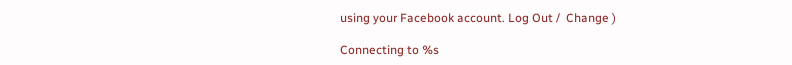using your Facebook account. Log Out /  Change )

Connecting to %s